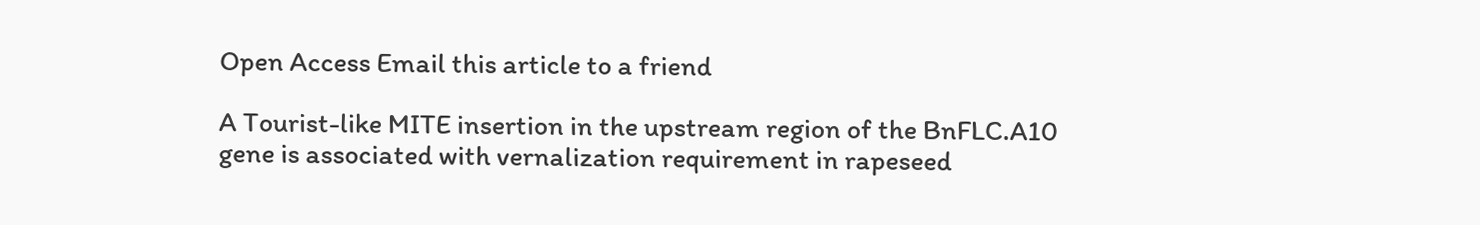Open Access Email this article to a friend

A Tourist-like MITE insertion in the upstream region of the BnFLC.A10 gene is associated with vernalization requirement in rapeseed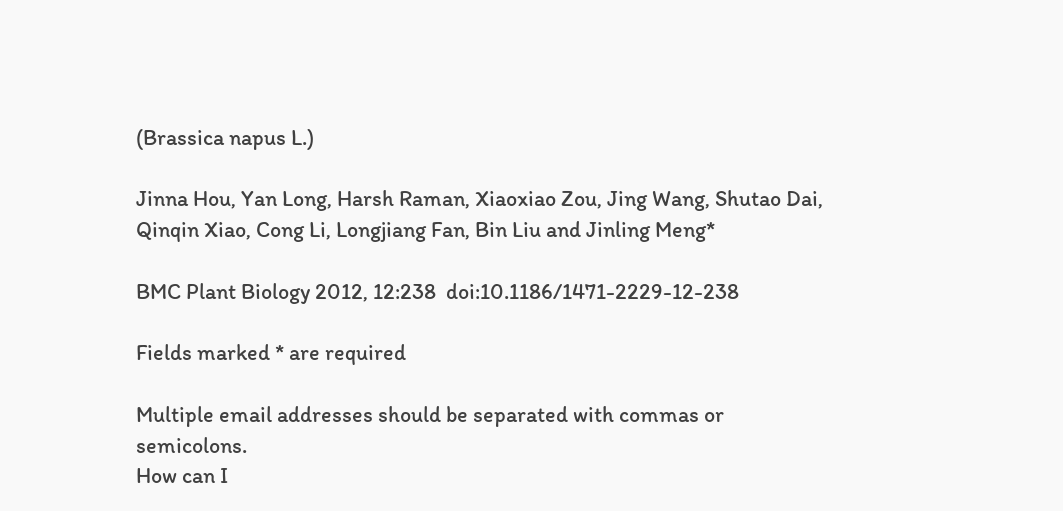(Brassica napus L.)

Jinna Hou, Yan Long, Harsh Raman, Xiaoxiao Zou, Jing Wang, Shutao Dai, Qinqin Xiao, Cong Li, Longjiang Fan, Bin Liu and Jinling Meng*

BMC Plant Biology 2012, 12:238  doi:10.1186/1471-2229-12-238

Fields marked * are required

Multiple email addresses should be separated with commas or semicolons.
How can I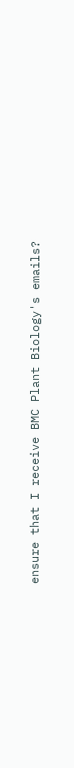ensure that I receive BMC Plant Biology's emails?